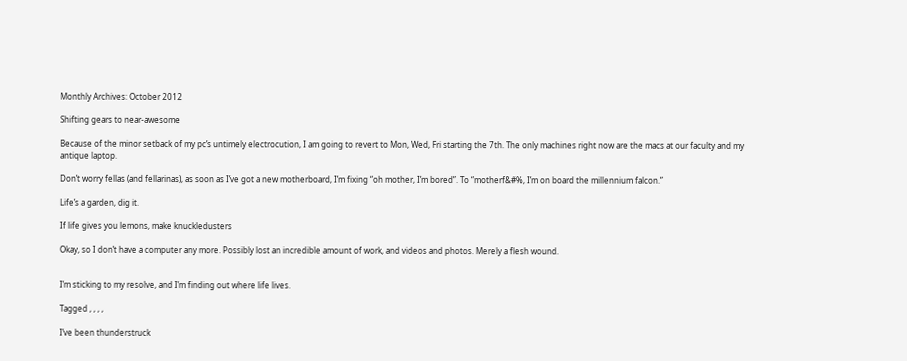Monthly Archives: October 2012

Shifting gears to near-awesome

Because of the minor setback of my pc’s untimely electrocution, I am going to revert to Mon, Wed, Fri starting the 7th. The only machines right now are the macs at our faculty and my antique laptop.

Don’t worry fellas (and fellarinas), as soon as I’ve got a new motherboard, I’m fixing “oh mother, I’m bored”. To “motherf&#%, I’m on board the millennium falcon.”

Life’s a garden, dig it.

If life gives you lemons, make knuckledusters

Okay, so I don’t have a computer any more. Possibly lost an incredible amount of work, and videos and photos. Merely a flesh wound.


I’m sticking to my resolve, and I’m finding out where life lives.

Tagged , , , ,

I’ve been thunderstruck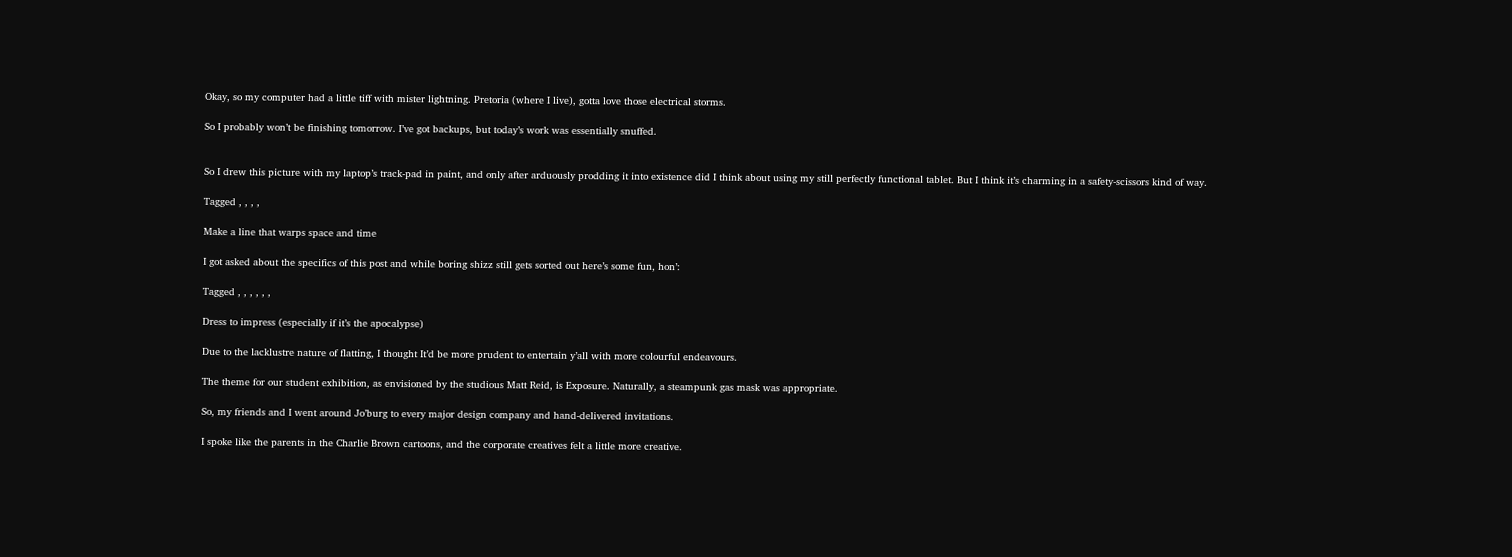Okay, so my computer had a little tiff with mister lightning. Pretoria (where I live), gotta love those electrical storms.

So I probably won’t be finishing tomorrow. I’ve got backups, but today’s work was essentially snuffed.


So I drew this picture with my laptop’s track-pad in paint, and only after arduously prodding it into existence did I think about using my still perfectly functional tablet. But I think it’s charming in a safety-scissors kind of way.

Tagged , , , ,

Make a line that warps space and time

I got asked about the specifics of this post and while boring shizz still gets sorted out here’s some fun, hon’:

Tagged , , , , , ,

Dress to impress (especially if it’s the apocalypse)

Due to the lacklustre nature of flatting, I thought It’d be more prudent to entertain y’all with more colourful endeavours.

The theme for our student exhibition, as envisioned by the studious Matt Reid, is Exposure. Naturally, a steampunk gas mask was appropriate.

So, my friends and I went around Jo’burg to every major design company and hand-delivered invitations.

I spoke like the parents in the Charlie Brown cartoons, and the corporate creatives felt a little more creative.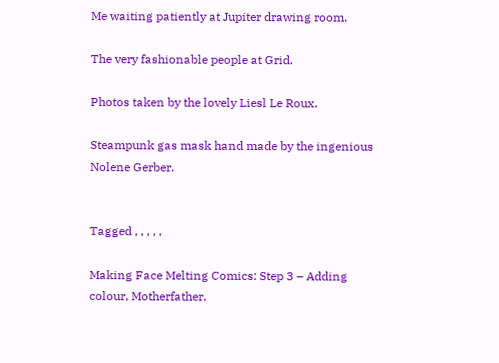Me waiting patiently at Jupiter drawing room.

The very fashionable people at Grid.

Photos taken by the lovely Liesl Le Roux.

Steampunk gas mask hand made by the ingenious Nolene Gerber.


Tagged , , , , ,

Making Face Melting Comics: Step 3 – Adding colour, Motherfather.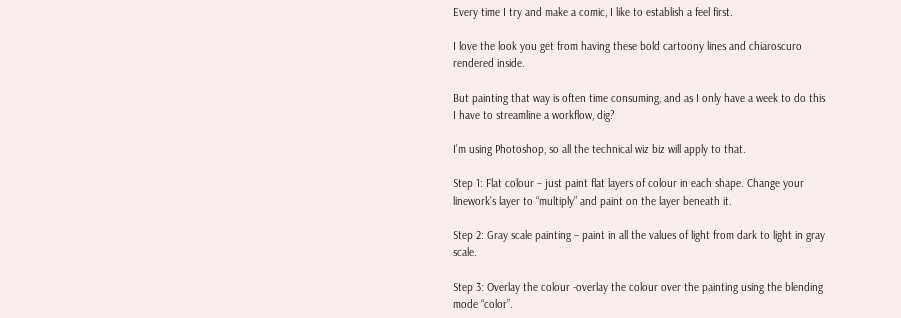Every time I try and make a comic, I like to establish a feel first.

I love the look you get from having these bold cartoony lines and chiaroscuro rendered inside.

But painting that way is often time consuming, and as I only have a week to do this I have to streamline a workflow, dig?

I’m using Photoshop, so all the technical wiz biz will apply to that.

Step 1: Flat colour – just paint flat layers of colour in each shape. Change your linework’s layer to “multiply” and paint on the layer beneath it.

Step 2: Gray scale painting – paint in all the values of light from dark to light in gray scale.

Step 3: Overlay the colour -overlay the colour over the painting using the blending mode “color”.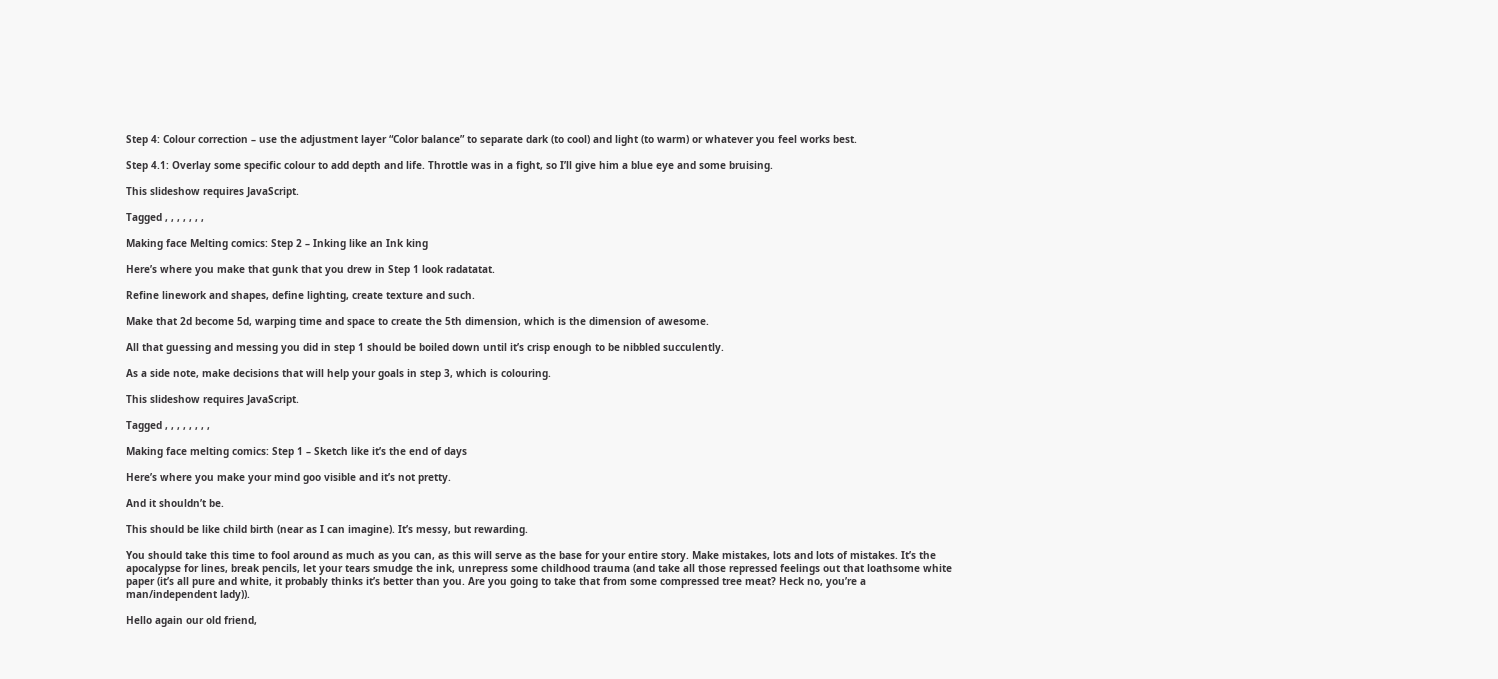Step 4: Colour correction – use the adjustment layer “Color balance” to separate dark (to cool) and light (to warm) or whatever you feel works best.

Step 4.1: Overlay some specific colour to add depth and life. Throttle was in a fight, so I’ll give him a blue eye and some bruising.

This slideshow requires JavaScript.

Tagged , , , , , , ,

Making face Melting comics: Step 2 – Inking like an Ink king

Here’s where you make that gunk that you drew in Step 1 look radatatat.

Refine linework and shapes, define lighting, create texture and such.

Make that 2d become 5d, warping time and space to create the 5th dimension, which is the dimension of awesome.

All that guessing and messing you did in step 1 should be boiled down until it’s crisp enough to be nibbled succulently.

As a side note, make decisions that will help your goals in step 3, which is colouring.

This slideshow requires JavaScript.

Tagged , , , , , , , ,

Making face melting comics: Step 1 – Sketch like it’s the end of days

Here’s where you make your mind goo visible and it’s not pretty.

And it shouldn’t be.

This should be like child birth (near as I can imagine). It’s messy, but rewarding.

You should take this time to fool around as much as you can, as this will serve as the base for your entire story. Make mistakes, lots and lots of mistakes. It’s the apocalypse for lines, break pencils, let your tears smudge the ink, unrepress some childhood trauma (and take all those repressed feelings out that loathsome white paper (it’s all pure and white, it probably thinks it’s better than you. Are you going to take that from some compressed tree meat? Heck no, you’re a man/independent lady)).

Hello again our old friend,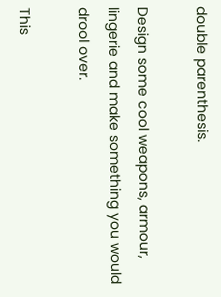double parenthesis.

Design some cool weapons, armour, lingerie and make something you would drool over.

This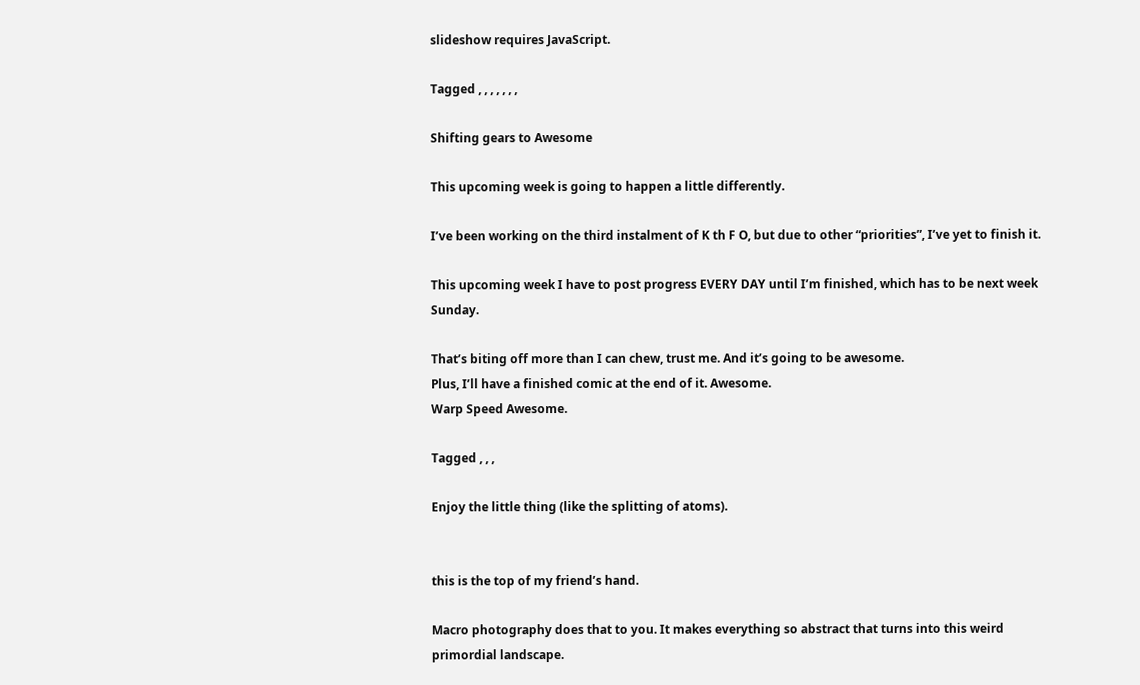slideshow requires JavaScript.

Tagged , , , , , , ,

Shifting gears to Awesome

This upcoming week is going to happen a little differently.

I’ve been working on the third instalment of K th F O, but due to other “priorities”, I’ve yet to finish it.

This upcoming week I have to post progress EVERY DAY until I’m finished, which has to be next week Sunday.

That’s biting off more than I can chew, trust me. And it’s going to be awesome.
Plus, I’ll have a finished comic at the end of it. Awesome.
Warp Speed Awesome.

Tagged , , ,

Enjoy the little thing (like the splitting of atoms).


this is the top of my friend’s hand.

Macro photography does that to you. It makes everything so abstract that turns into this weird primordial landscape.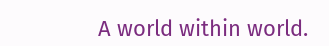A world within world.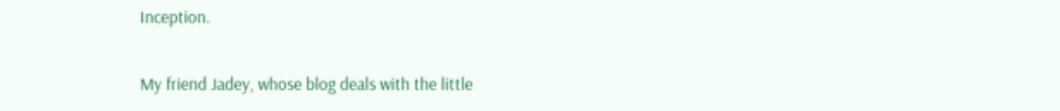Inception.

My friend Jadey, whose blog deals with the little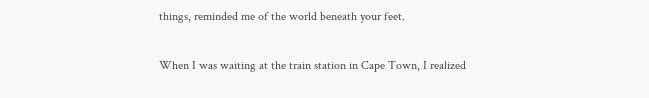things, reminded me of the world beneath your feet.

When I was waiting at the train station in Cape Town, I realized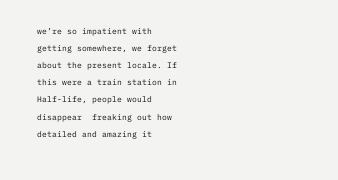we’re so impatient with getting somewhere, we forget about the present locale. If this were a train station in Half-life, people would disappear  freaking out how detailed and amazing it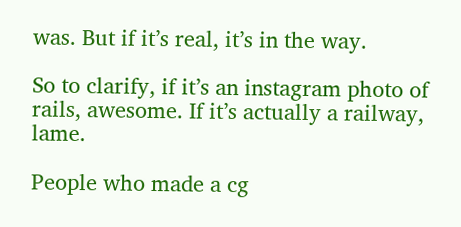was. But if it’s real, it’s in the way.

So to clarify, if it’s an instagram photo of rails, awesome. If it’s actually a railway, lame.

People who made a cg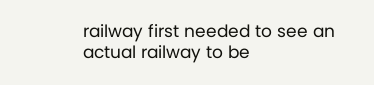railway first needed to see an actual railway to be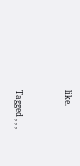like.


Tagged , , ,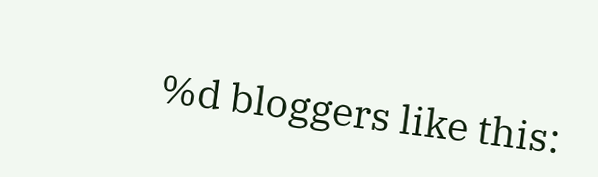%d bloggers like this: